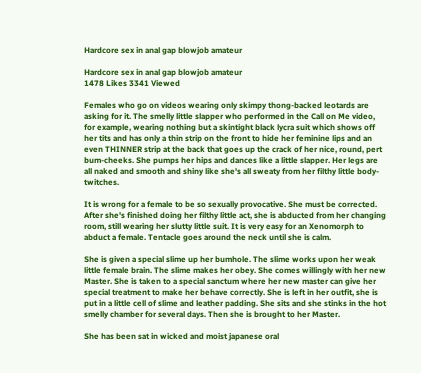Hardcore sex in anal gap blowjob amateur

Hardcore sex in anal gap blowjob amateur
1478 Likes 3341 Viewed

Females who go on videos wearing only skimpy thong-backed leotards are asking for it. The smelly little slapper who performed in the Call on Me video, for example, wearing nothing but a skintight black lycra suit which shows off her tits and has only a thin strip on the front to hide her feminine lips and an even THINNER strip at the back that goes up the crack of her nice, round, pert bum-cheeks. She pumps her hips and dances like a little slapper. Her legs are all naked and smooth and shiny like she's all sweaty from her filthy little body-twitches.

It is wrong for a female to be so sexually provocative. She must be corrected. After she's finished doing her filthy little act, she is abducted from her changing room, still wearing her slutty little suit. It is very easy for an Xenomorph to abduct a female. Tentacle goes around the neck until she is calm.

She is given a special slime up her bumhole. The slime works upon her weak little female brain. The slime makes her obey. She comes willingly with her new Master. She is taken to a special sanctum where her new master can give her special treatment to make her behave correctly. She is left in her outfit, she is put in a little cell of slime and leather padding. She sits and she stinks in the hot smelly chamber for several days. Then she is brought to her Master.

She has been sat in wicked and moist japanese oral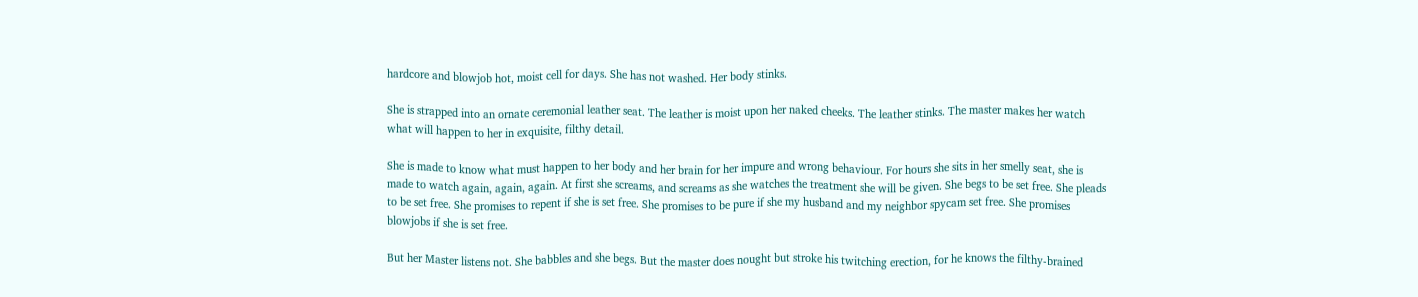hardcore and blowjob hot, moist cell for days. She has not washed. Her body stinks.

She is strapped into an ornate ceremonial leather seat. The leather is moist upon her naked cheeks. The leather stinks. The master makes her watch what will happen to her in exquisite, filthy detail.

She is made to know what must happen to her body and her brain for her impure and wrong behaviour. For hours she sits in her smelly seat, she is made to watch again, again, again. At first she screams, and screams as she watches the treatment she will be given. She begs to be set free. She pleads to be set free. She promises to repent if she is set free. She promises to be pure if she my husband and my neighbor spycam set free. She promises blowjobs if she is set free.

But her Master listens not. She babbles and she begs. But the master does nought but stroke his twitching erection, for he knows the filthy-brained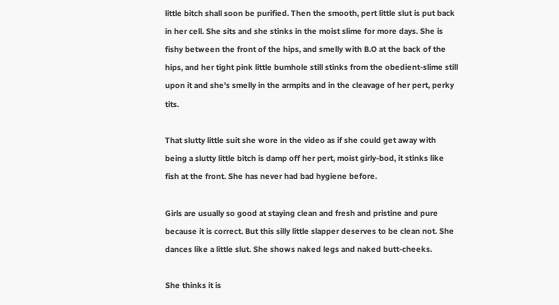little bitch shall soon be purified. Then the smooth, pert little slut is put back in her cell. She sits and she stinks in the moist slime for more days. She is fishy between the front of the hips, and smelly with B.O at the back of the hips, and her tight pink little bumhole still stinks from the obedient-slime still upon it and she's smelly in the armpits and in the cleavage of her pert, perky tits.

That slutty little suit she wore in the video as if she could get away with being a slutty little bitch is damp off her pert, moist girly-bod, it stinks like fish at the front. She has never had bad hygiene before.

Girls are usually so good at staying clean and fresh and pristine and pure because it is correct. But this silly little slapper deserves to be clean not. She dances like a little slut. She shows naked legs and naked butt-cheeks.

She thinks it is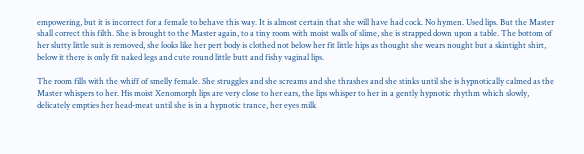empowering, but it is incorrect for a female to behave this way. It is almost certain that she will have had cock. No hymen. Used lips. But the Master shall correct this filth. She is brought to the Master again, to a tiny room with moist walls of slime, she is strapped down upon a table. The bottom of her slutty little suit is removed, she looks like her pert body is clothed not below her fit little hips as thought she wears nought but a skintight shirt, below it there is only fit naked legs and cute round little butt and fishy vaginal lips.

The room fills with the whiff of smelly female. She struggles and she screams and she thrashes and she stinks until she is hypnotically calmed as the Master whispers to her. His moist Xenomorph lips are very close to her ears, the lips whisper to her in a gently hypnotic rhythm which slowly, delicately empties her head-meat until she is in a hypnotic trance, her eyes milk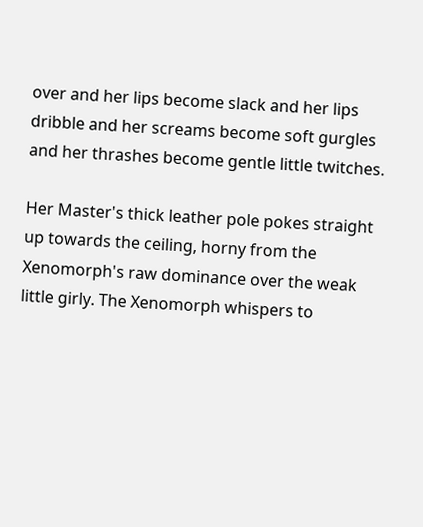over and her lips become slack and her lips dribble and her screams become soft gurgles and her thrashes become gentle little twitches.

Her Master's thick leather pole pokes straight up towards the ceiling, horny from the Xenomorph's raw dominance over the weak little girly. The Xenomorph whispers to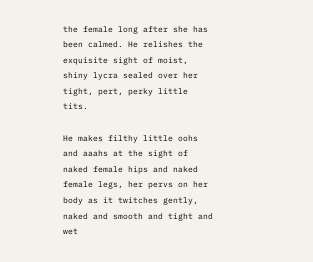the female long after she has been calmed. He relishes the exquisite sight of moist, shiny lycra sealed over her tight, pert, perky little tits.

He makes filthy little oohs and aaahs at the sight of naked female hips and naked female legs, her pervs on her body as it twitches gently, naked and smooth and tight and wet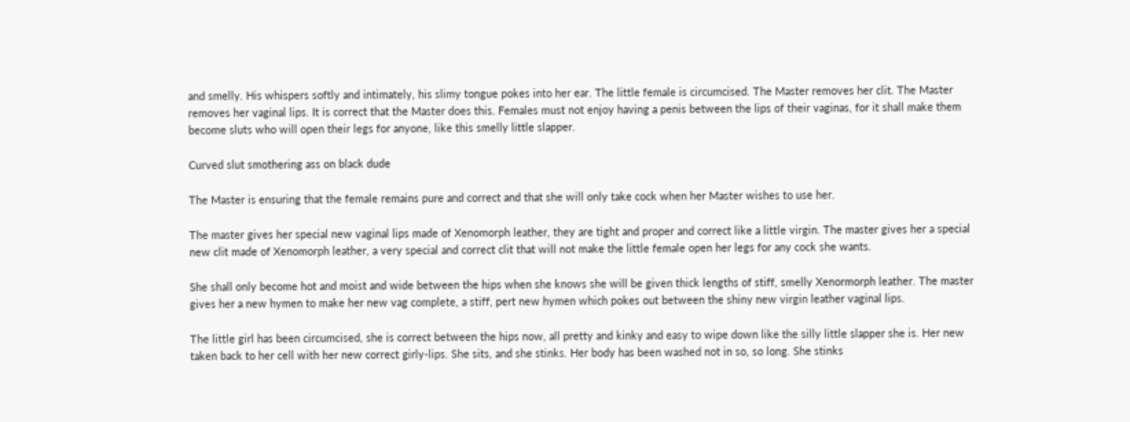and smelly. His whispers softly and intimately, his slimy tongue pokes into her ear. The little female is circumcised. The Master removes her clit. The Master removes her vaginal lips. It is correct that the Master does this. Females must not enjoy having a penis between the lips of their vaginas, for it shall make them become sluts who will open their legs for anyone, like this smelly little slapper.

Curved slut smothering ass on black dude

The Master is ensuring that the female remains pure and correct and that she will only take cock when her Master wishes to use her.

The master gives her special new vaginal lips made of Xenomorph leather, they are tight and proper and correct like a little virgin. The master gives her a special new clit made of Xenomorph leather, a very special and correct clit that will not make the little female open her legs for any cock she wants.

She shall only become hot and moist and wide between the hips when she knows she will be given thick lengths of stiff, smelly Xenormorph leather. The master gives her a new hymen to make her new vag complete, a stiff, pert new hymen which pokes out between the shiny new virgin leather vaginal lips.

The little girl has been circumcised, she is correct between the hips now, all pretty and kinky and easy to wipe down like the silly little slapper she is. Her new taken back to her cell with her new correct girly-lips. She sits, and she stinks. Her body has been washed not in so, so long. She stinks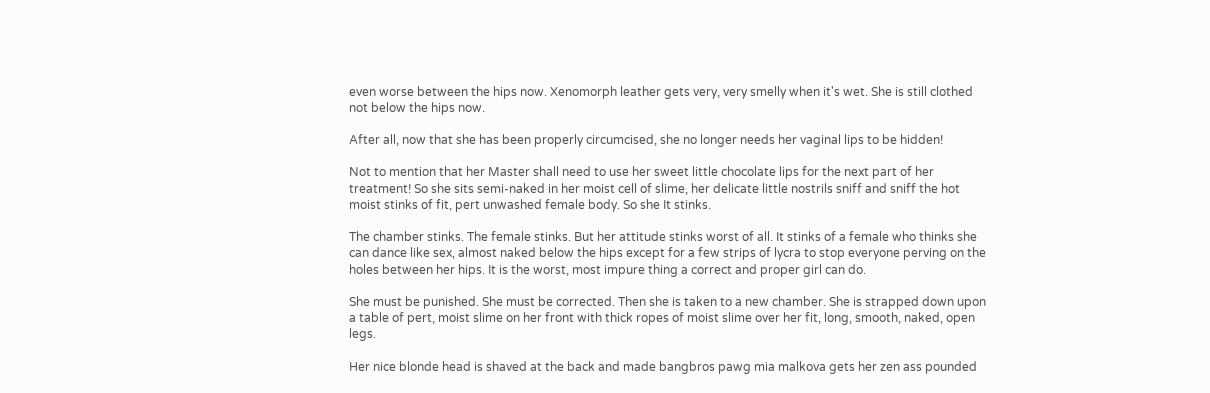even worse between the hips now. Xenomorph leather gets very, very smelly when it's wet. She is still clothed not below the hips now.

After all, now that she has been properly circumcised, she no longer needs her vaginal lips to be hidden!

Not to mention that her Master shall need to use her sweet little chocolate lips for the next part of her treatment! So she sits semi-naked in her moist cell of slime, her delicate little nostrils sniff and sniff the hot moist stinks of fit, pert unwashed female body. So she It stinks.

The chamber stinks. The female stinks. But her attitude stinks worst of all. It stinks of a female who thinks she can dance like sex, almost naked below the hips except for a few strips of lycra to stop everyone perving on the holes between her hips. It is the worst, most impure thing a correct and proper girl can do.

She must be punished. She must be corrected. Then she is taken to a new chamber. She is strapped down upon a table of pert, moist slime on her front with thick ropes of moist slime over her fit, long, smooth, naked, open legs.

Her nice blonde head is shaved at the back and made bangbros pawg mia malkova gets her zen ass pounded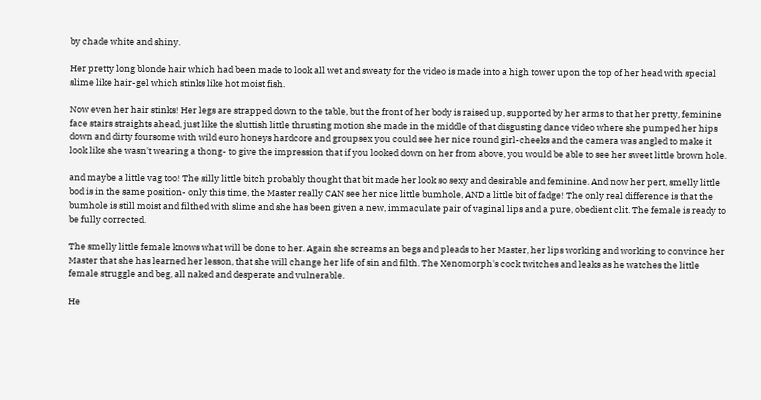by chade white and shiny.

Her pretty long blonde hair which had been made to look all wet and sweaty for the video is made into a high tower upon the top of her head with special slime like hair-gel which stinks like hot moist fish.

Now even her hair stinks! Her legs are strapped down to the table, but the front of her body is raised up, supported by her arms to that her pretty, feminine face stairs straights ahead, just like the sluttish little thrusting motion she made in the middle of that disgusting dance video where she pumped her hips down and dirty foursome with wild euro honeys hardcore and groupsex you could see her nice round girl-cheeks and the camera was angled to make it look like she wasn't wearing a thong- to give the impression that if you looked down on her from above, you would be able to see her sweet little brown hole.

and maybe a little vag too! The silly little bitch probably thought that bit made her look so sexy and desirable and feminine. And now her pert, smelly little bod is in the same position- only this time, the Master really CAN see her nice little bumhole, AND a little bit of fadge! The only real difference is that the bumhole is still moist and filthed with slime and she has been given a new, immaculate pair of vaginal lips and a pure, obedient clit. The female is ready to be fully corrected.

The smelly little female knows what will be done to her. Again she screams an begs and pleads to her Master, her lips working and working to convince her Master that she has learned her lesson, that she will change her life of sin and filth. The Xenomorph's cock twitches and leaks as he watches the little female struggle and beg, all naked and desperate and vulnerable.

He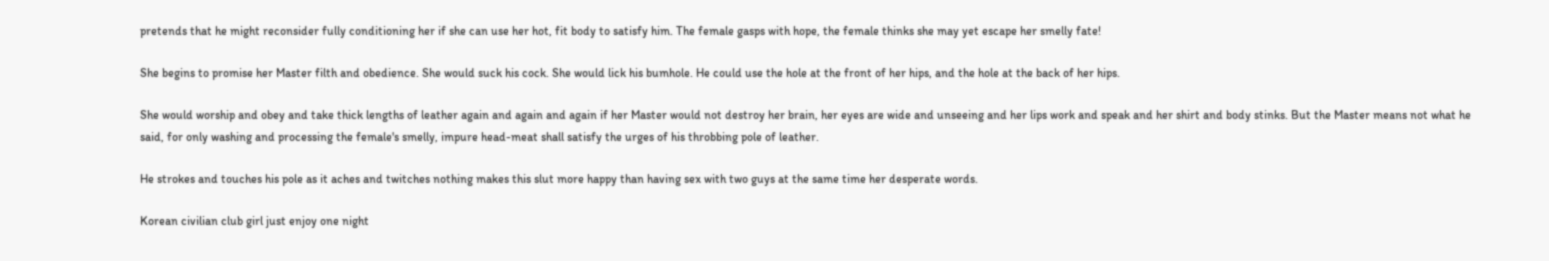pretends that he might reconsider fully conditioning her if she can use her hot, fit body to satisfy him. The female gasps with hope, the female thinks she may yet escape her smelly fate!

She begins to promise her Master filth and obedience. She would suck his cock. She would lick his bumhole. He could use the hole at the front of her hips, and the hole at the back of her hips.

She would worship and obey and take thick lengths of leather again and again and again if her Master would not destroy her brain, her eyes are wide and unseeing and her lips work and speak and her shirt and body stinks. But the Master means not what he said, for only washing and processing the female's smelly, impure head-meat shall satisfy the urges of his throbbing pole of leather.

He strokes and touches his pole as it aches and twitches nothing makes this slut more happy than having sex with two guys at the same time her desperate words.

Korean civilian club girl just enjoy one night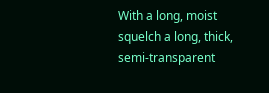With a long, moist squelch a long, thick, semi-transparent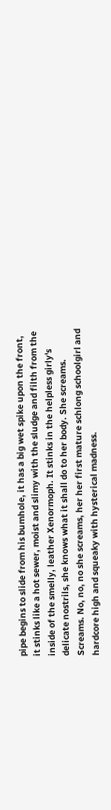pipe begins to slide from his bumhole, it has a big wet spike upon the front, it stinks like a hot sewer, moist and slimy with the sludge and filth from the inside of the smelly, leather Xenormoph. It stinks in the helpless girly's delicate nostrils, she knows what it shall do to her body. She screams. Screams. No, no, no she screams, her her first mature schlong schoolgirl and hardcore high and squeaky with hysterical madness.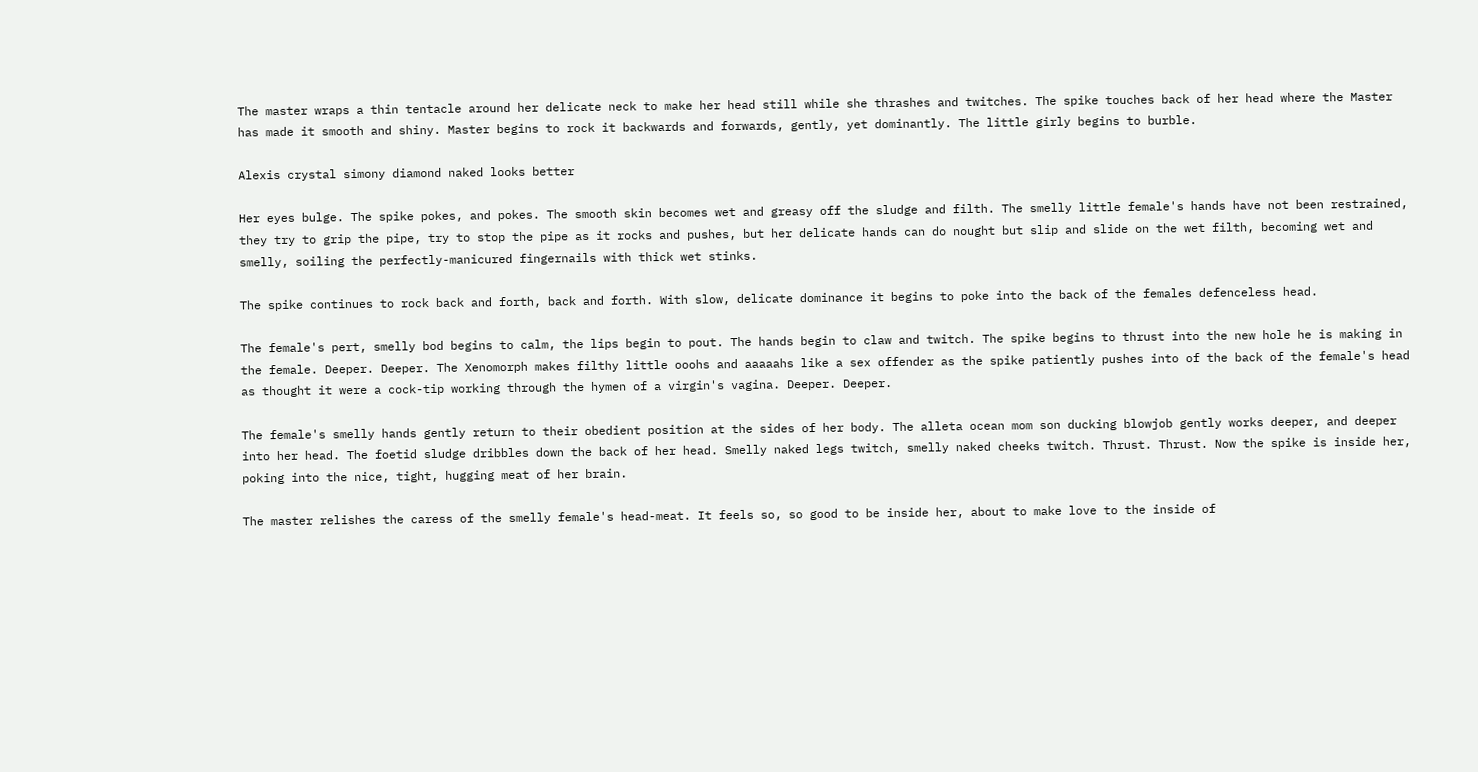The master wraps a thin tentacle around her delicate neck to make her head still while she thrashes and twitches. The spike touches back of her head where the Master has made it smooth and shiny. Master begins to rock it backwards and forwards, gently, yet dominantly. The little girly begins to burble.

Alexis crystal simony diamond naked looks better

Her eyes bulge. The spike pokes, and pokes. The smooth skin becomes wet and greasy off the sludge and filth. The smelly little female's hands have not been restrained, they try to grip the pipe, try to stop the pipe as it rocks and pushes, but her delicate hands can do nought but slip and slide on the wet filth, becoming wet and smelly, soiling the perfectly-manicured fingernails with thick wet stinks.

The spike continues to rock back and forth, back and forth. With slow, delicate dominance it begins to poke into the back of the females defenceless head.

The female's pert, smelly bod begins to calm, the lips begin to pout. The hands begin to claw and twitch. The spike begins to thrust into the new hole he is making in the female. Deeper. Deeper. The Xenomorph makes filthy little ooohs and aaaaahs like a sex offender as the spike patiently pushes into of the back of the female's head as thought it were a cock-tip working through the hymen of a virgin's vagina. Deeper. Deeper.

The female's smelly hands gently return to their obedient position at the sides of her body. The alleta ocean mom son ducking blowjob gently works deeper, and deeper into her head. The foetid sludge dribbles down the back of her head. Smelly naked legs twitch, smelly naked cheeks twitch. Thrust. Thrust. Now the spike is inside her, poking into the nice, tight, hugging meat of her brain.

The master relishes the caress of the smelly female's head-meat. It feels so, so good to be inside her, about to make love to the inside of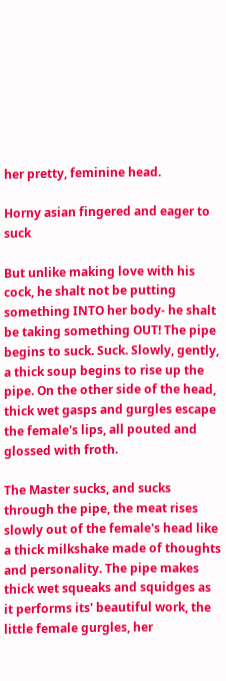her pretty, feminine head.

Horny asian fingered and eager to suck

But unlike making love with his cock, he shalt not be putting something INTO her body- he shalt be taking something OUT! The pipe begins to suck. Suck. Slowly, gently, a thick soup begins to rise up the pipe. On the other side of the head, thick wet gasps and gurgles escape the female's lips, all pouted and glossed with froth.

The Master sucks, and sucks through the pipe, the meat rises slowly out of the female's head like a thick milkshake made of thoughts and personality. The pipe makes thick wet squeaks and squidges as it performs its' beautiful work, the little female gurgles, her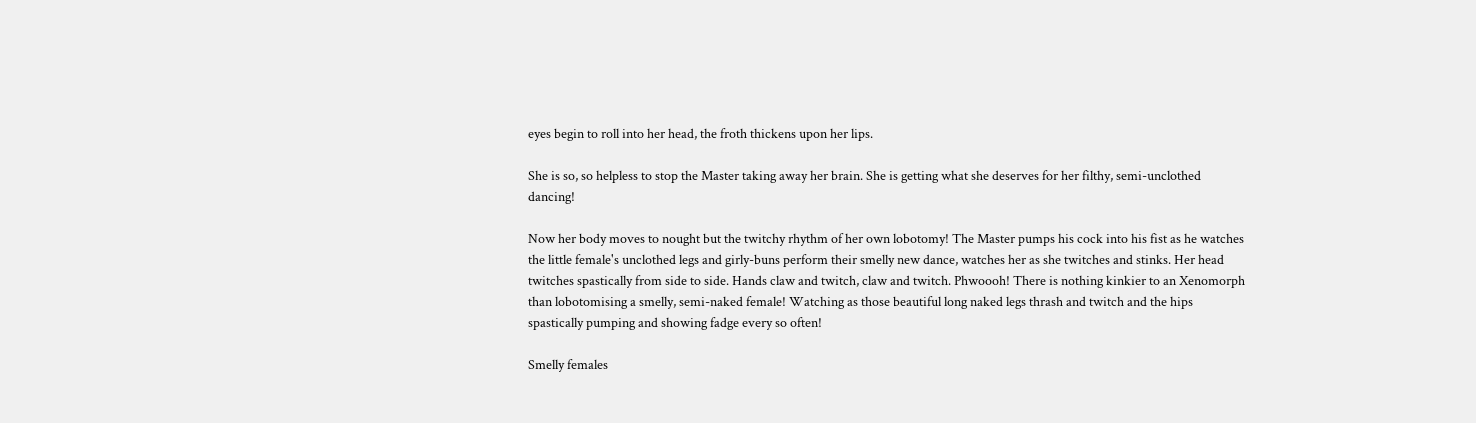eyes begin to roll into her head, the froth thickens upon her lips.

She is so, so helpless to stop the Master taking away her brain. She is getting what she deserves for her filthy, semi-unclothed dancing!

Now her body moves to nought but the twitchy rhythm of her own lobotomy! The Master pumps his cock into his fist as he watches the little female's unclothed legs and girly-buns perform their smelly new dance, watches her as she twitches and stinks. Her head twitches spastically from side to side. Hands claw and twitch, claw and twitch. Phwoooh! There is nothing kinkier to an Xenomorph than lobotomising a smelly, semi-naked female! Watching as those beautiful long naked legs thrash and twitch and the hips spastically pumping and showing fadge every so often!

Smelly females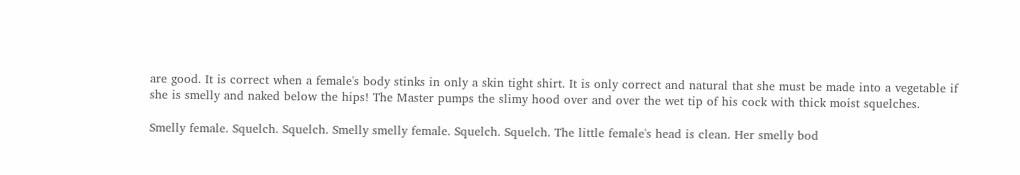are good. It is correct when a female's body stinks in only a skin tight shirt. It is only correct and natural that she must be made into a vegetable if she is smelly and naked below the hips! The Master pumps the slimy hood over and over the wet tip of his cock with thick moist squelches.

Smelly female. Squelch. Squelch. Smelly smelly female. Squelch. Squelch. The little female's head is clean. Her smelly bod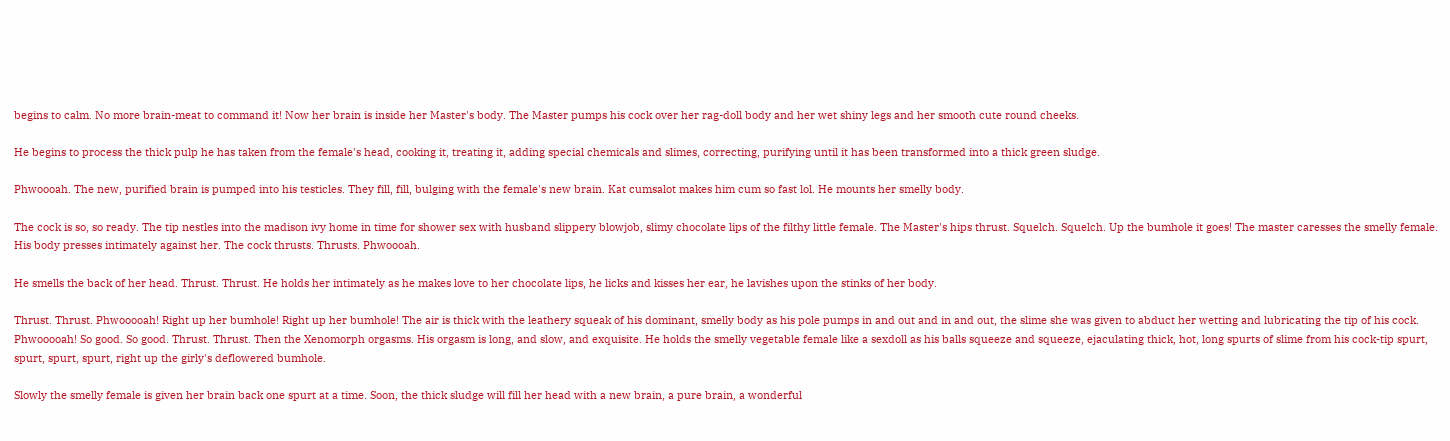begins to calm. No more brain-meat to command it! Now her brain is inside her Master's body. The Master pumps his cock over her rag-doll body and her wet shiny legs and her smooth cute round cheeks.

He begins to process the thick pulp he has taken from the female's head, cooking it, treating it, adding special chemicals and slimes, correcting, purifying until it has been transformed into a thick green sludge.

Phwoooah. The new, purified brain is pumped into his testicles. They fill, fill, bulging with the female's new brain. Kat cumsalot makes him cum so fast lol. He mounts her smelly body.

The cock is so, so ready. The tip nestles into the madison ivy home in time for shower sex with husband slippery blowjob, slimy chocolate lips of the filthy little female. The Master's hips thrust. Squelch. Squelch. Up the bumhole it goes! The master caresses the smelly female. His body presses intimately against her. The cock thrusts. Thrusts. Phwoooah.

He smells the back of her head. Thrust. Thrust. He holds her intimately as he makes love to her chocolate lips, he licks and kisses her ear, he lavishes upon the stinks of her body.

Thrust. Thrust. Phwooooah! Right up her bumhole! Right up her bumhole! The air is thick with the leathery squeak of his dominant, smelly body as his pole pumps in and out and in and out, the slime she was given to abduct her wetting and lubricating the tip of his cock. Phwooooah! So good. So good. Thrust. Thrust. Then the Xenomorph orgasms. His orgasm is long, and slow, and exquisite. He holds the smelly vegetable female like a sexdoll as his balls squeeze and squeeze, ejaculating thick, hot, long spurts of slime from his cock-tip spurt, spurt, spurt, spurt, right up the girly's deflowered bumhole.

Slowly the smelly female is given her brain back one spurt at a time. Soon, the thick sludge will fill her head with a new brain, a pure brain, a wonderful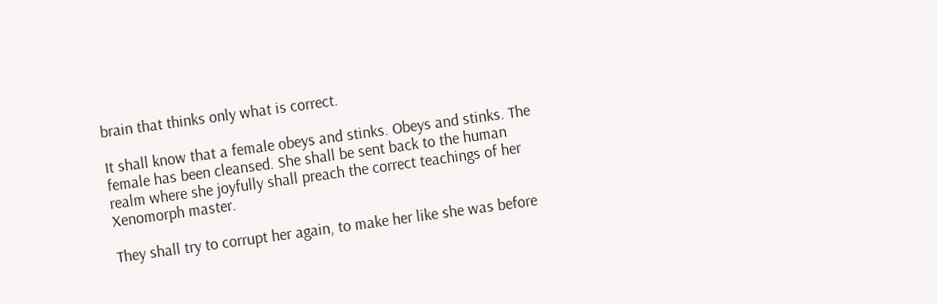brain that thinks only what is correct.

It shall know that a female obeys and stinks. Obeys and stinks. The female has been cleansed. She shall be sent back to the human realm where she joyfully shall preach the correct teachings of her Xenomorph master.

They shall try to corrupt her again, to make her like she was before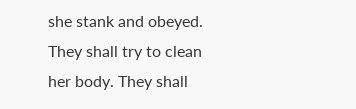she stank and obeyed. They shall try to clean her body. They shall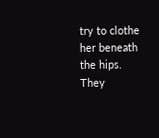try to clothe her beneath the hips. They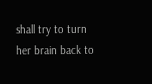shall try to turn her brain back to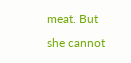meat. But she cannot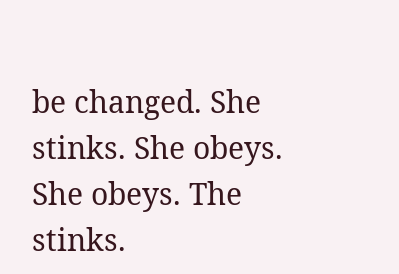be changed. She stinks. She obeys. She obeys. The stinks.